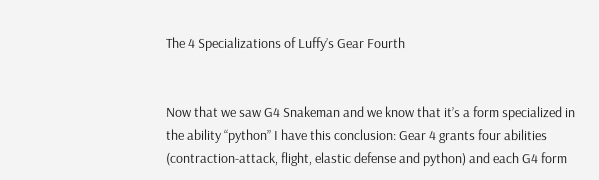The 4 Specializations of Luffy’s Gear Fourth


Now that we saw G4 Snakeman and we know that it’s a form specialized in the ability “python” I have this conclusion: Gear 4 grants four abilities (contraction-attack, flight, elastic defense and python) and each G4 form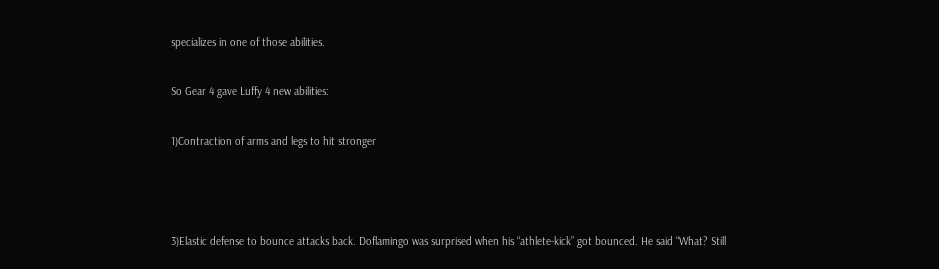specializes in one of those abilities.

So Gear 4 gave Luffy 4 new abilities:

1)Contraction of arms and legs to hit stronger



3)Elastic defense to bounce attacks back. Doflamingo was surprised when his “athlete-kick” got bounced. He said “What? Still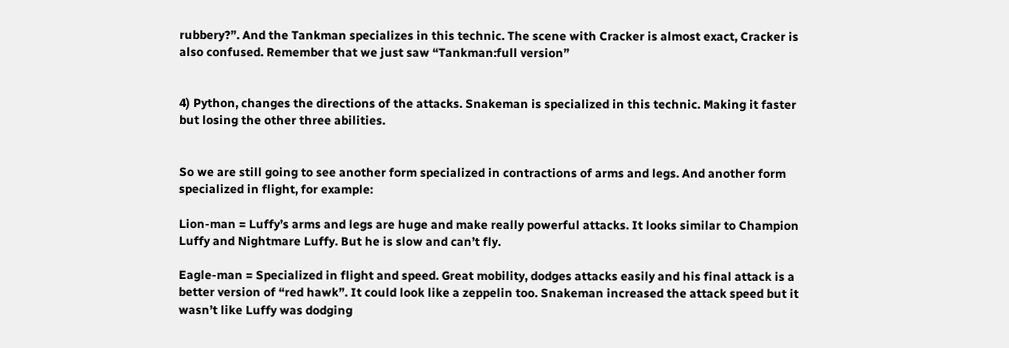rubbery?”. And the Tankman specializes in this technic. The scene with Cracker is almost exact, Cracker is also confused. Remember that we just saw “Tankman:full version”


4) Python, changes the directions of the attacks. Snakeman is specialized in this technic. Making it faster but losing the other three abilities.


So we are still going to see another form specialized in contractions of arms and legs. And another form specialized in flight, for example:

Lion-man = Luffy’s arms and legs are huge and make really powerful attacks. It looks similar to Champion Luffy and Nightmare Luffy. But he is slow and can’t fly.

Eagle-man = Specialized in flight and speed. Great mobility, dodges attacks easily and his final attack is a better version of “red hawk”. It could look like a zeppelin too. Snakeman increased the attack speed but it wasn’t like Luffy was dodging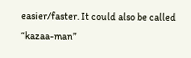easier/faster. It could also be called “kazaa-man”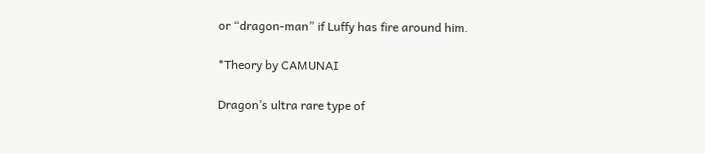or “dragon-man” if Luffy has fire around him.

*Theory by CAMUNAI

Dragon’s ultra rare type of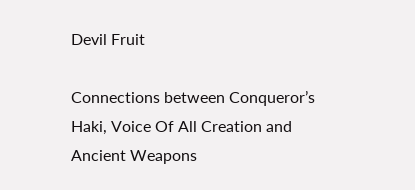Devil Fruit

Connections between Conqueror’s Haki, Voice Of All Creation and Ancient Weapons